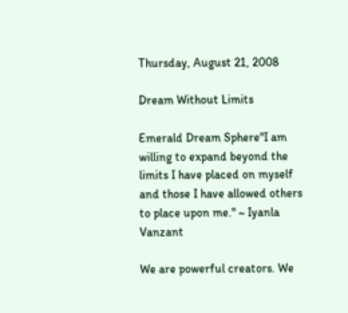Thursday, August 21, 2008

Dream Without Limits

Emerald Dream Sphere"I am willing to expand beyond the limits I have placed on myself and those I have allowed others to place upon me." ~ Iyanla Vanzant

We are powerful creators. We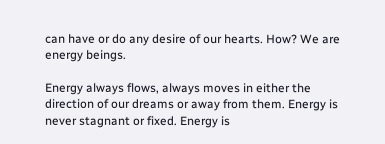can have or do any desire of our hearts. How? We are energy beings.

Energy always flows, always moves in either the direction of our dreams or away from them. Energy is never stagnant or fixed. Energy is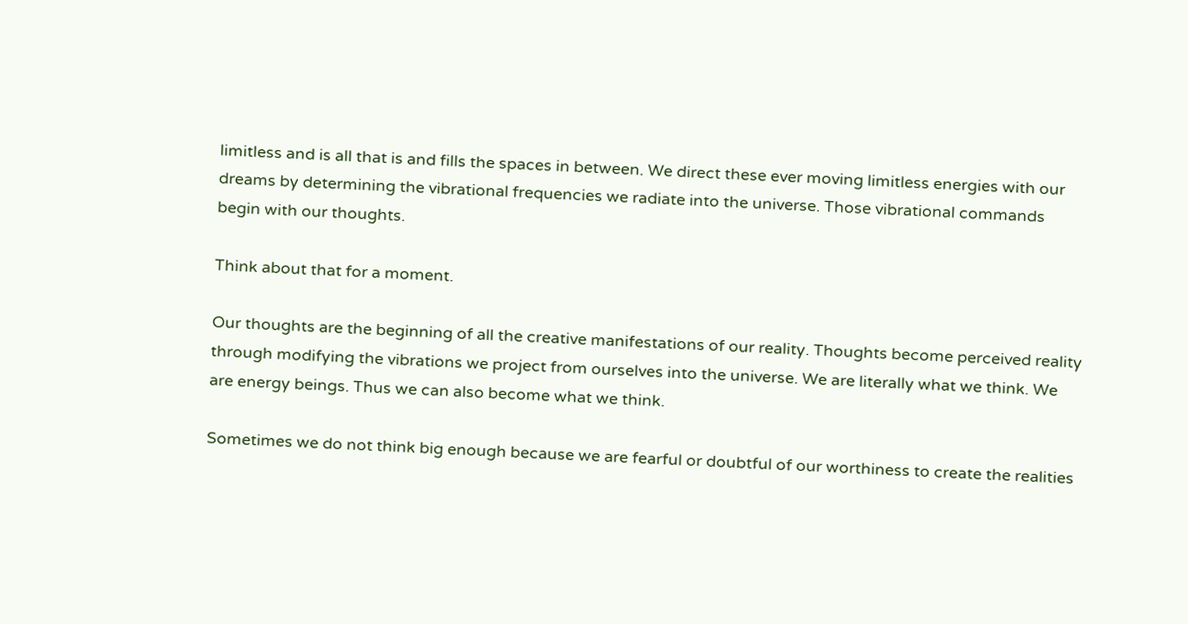limitless and is all that is and fills the spaces in between. We direct these ever moving limitless energies with our dreams by determining the vibrational frequencies we radiate into the universe. Those vibrational commands begin with our thoughts.

Think about that for a moment.

Our thoughts are the beginning of all the creative manifestations of our reality. Thoughts become perceived reality through modifying the vibrations we project from ourselves into the universe. We are literally what we think. We are energy beings. Thus we can also become what we think.

Sometimes we do not think big enough because we are fearful or doubtful of our worthiness to create the realities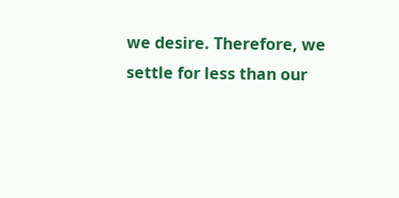we desire. Therefore, we settle for less than our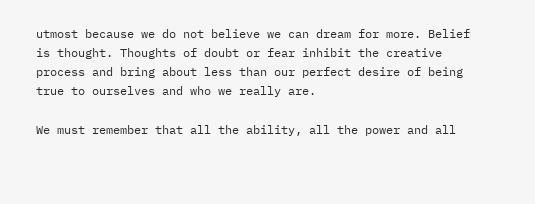utmost because we do not believe we can dream for more. Belief is thought. Thoughts of doubt or fear inhibit the creative process and bring about less than our perfect desire of being true to ourselves and who we really are.

We must remember that all the ability, all the power and all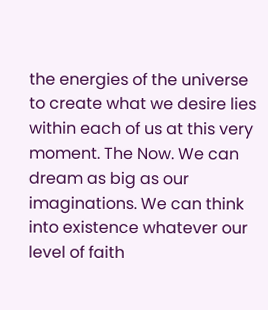the energies of the universe to create what we desire lies within each of us at this very moment. The Now. We can dream as big as our imaginations. We can think into existence whatever our level of faith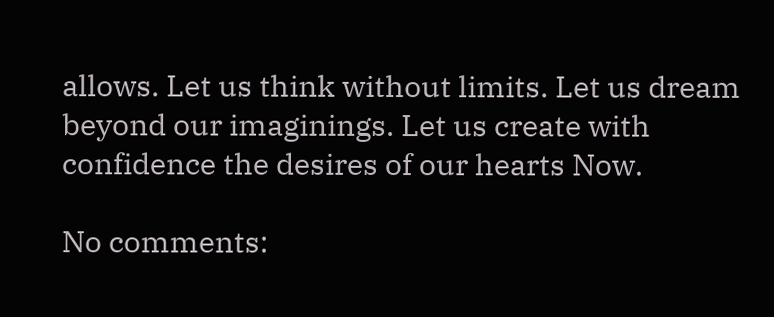allows. Let us think without limits. Let us dream beyond our imaginings. Let us create with confidence the desires of our hearts Now.

No comments: